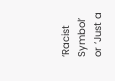‘Racist Symbol’ or ‘Just a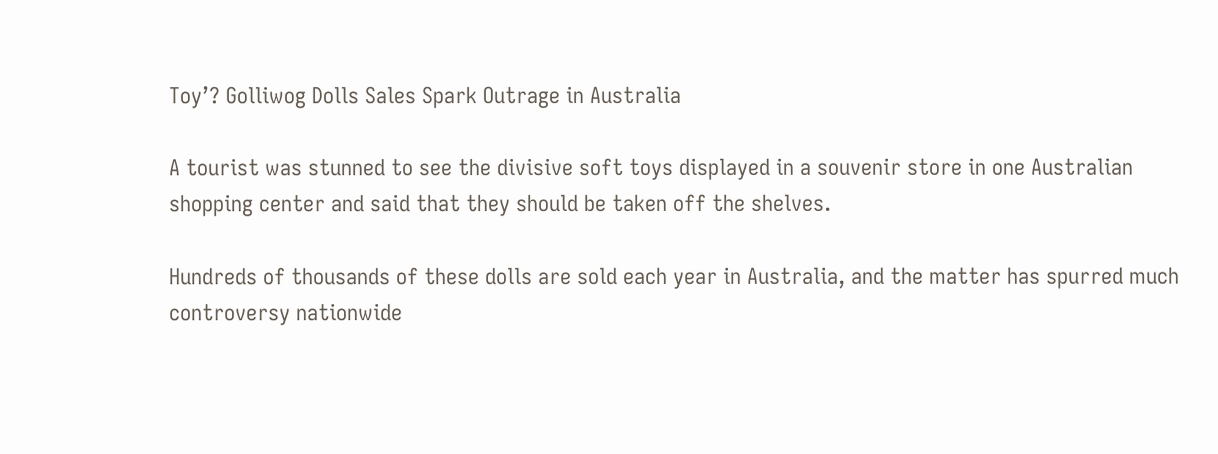Toy’? Golliwog Dolls Sales Spark Outrage in Australia

A tourist was stunned to see the divisive soft toys displayed in a souvenir store in one Australian shopping center and said that they should be taken off the shelves.

Hundreds of thousands of these dolls are sold each year in Australia, and the matter has spurred much controversy nationwide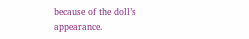because of the doll’s appearance.